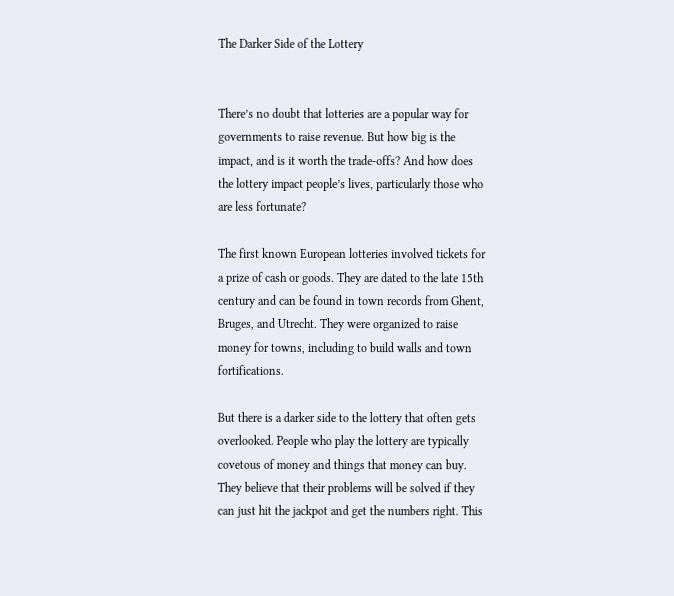The Darker Side of the Lottery


There’s no doubt that lotteries are a popular way for governments to raise revenue. But how big is the impact, and is it worth the trade-offs? And how does the lottery impact people’s lives, particularly those who are less fortunate?

The first known European lotteries involved tickets for a prize of cash or goods. They are dated to the late 15th century and can be found in town records from Ghent, Bruges, and Utrecht. They were organized to raise money for towns, including to build walls and town fortifications.

But there is a darker side to the lottery that often gets overlooked. People who play the lottery are typically covetous of money and things that money can buy. They believe that their problems will be solved if they can just hit the jackpot and get the numbers right. This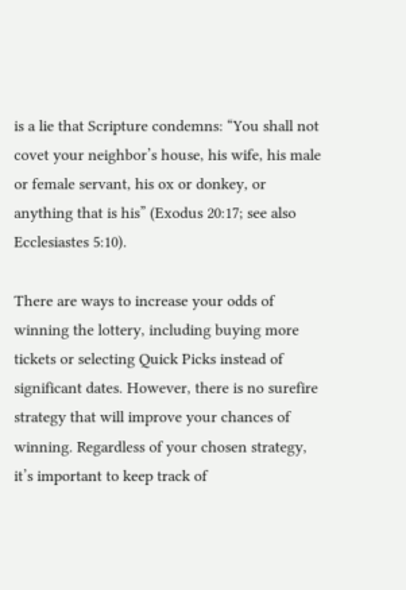is a lie that Scripture condemns: “You shall not covet your neighbor’s house, his wife, his male or female servant, his ox or donkey, or anything that is his” (Exodus 20:17; see also Ecclesiastes 5:10).

There are ways to increase your odds of winning the lottery, including buying more tickets or selecting Quick Picks instead of significant dates. However, there is no surefire strategy that will improve your chances of winning. Regardless of your chosen strategy, it’s important to keep track of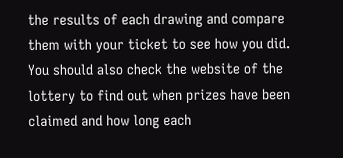the results of each drawing and compare them with your ticket to see how you did. You should also check the website of the lottery to find out when prizes have been claimed and how long each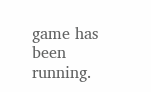game has been running.